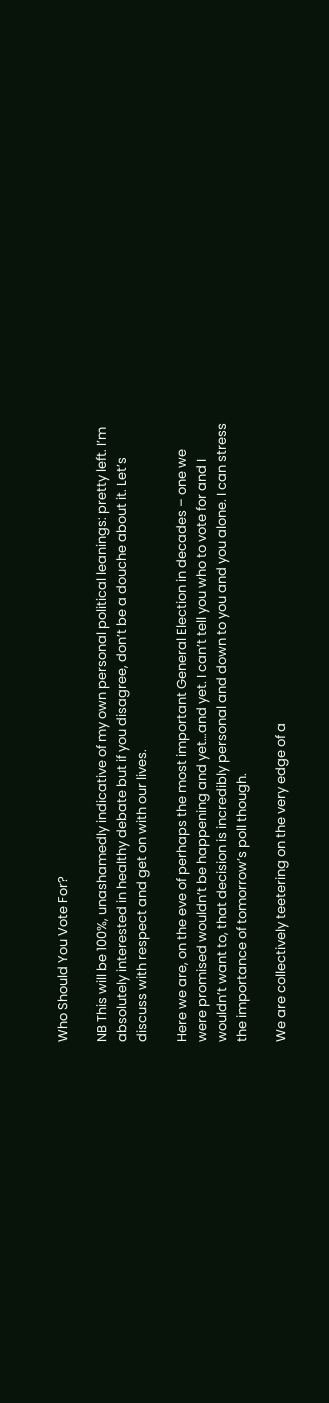Who Should You Vote For?

NB This will be 100%, unashamedly indicative of my own personal political leanings: pretty left. I’m absolutely interested in healthy debate but if you disagree, don’t be a douche about it. Let’s discuss with respect and get on with our lives.

Here we are, on the eve of perhaps the most important General Election in decades – one we were promised wouldn’t be happening and yet…and yet. I can’t tell you who to vote for and I wouldn’t want to, that decision is incredibly personal and down to you and you alone. I can stress the importance of tomorrow’s poll though.

We are collectively teetering on the very edge of a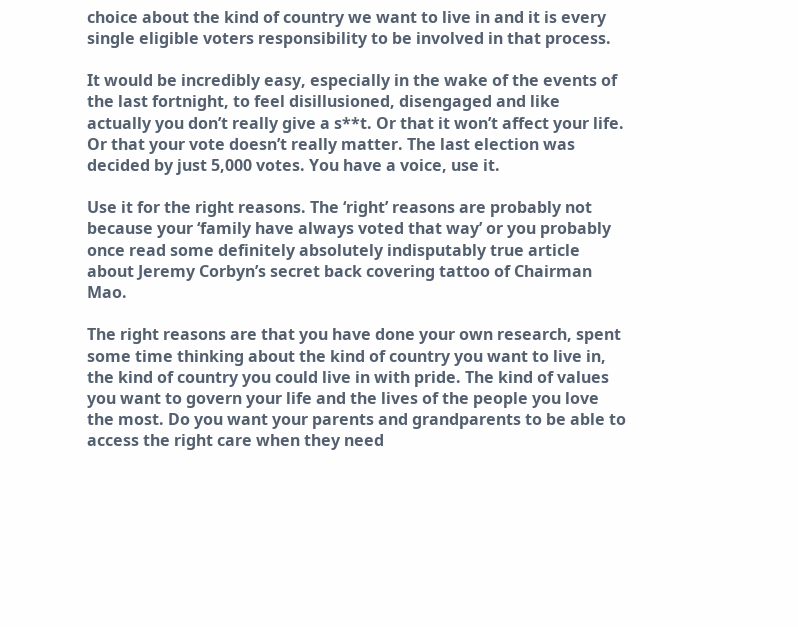choice about the kind of country we want to live in and it is every single eligible voters responsibility to be involved in that process.

It would be incredibly easy, especially in the wake of the events of the last fortnight, to feel disillusioned, disengaged and like actually you don’t really give a s**t. Or that it won’t affect your life. Or that your vote doesn’t really matter. The last election was decided by just 5,000 votes. You have a voice, use it.

Use it for the right reasons. The ‘right’ reasons are probably not because your ‘family have always voted that way’ or you probably once read some definitely absolutely indisputably true article about Jeremy Corbyn’s secret back covering tattoo of Chairman Mao.

The right reasons are that you have done your own research, spent some time thinking about the kind of country you want to live in, the kind of country you could live in with pride. The kind of values you want to govern your life and the lives of the people you love the most. Do you want your parents and grandparents to be able to access the right care when they need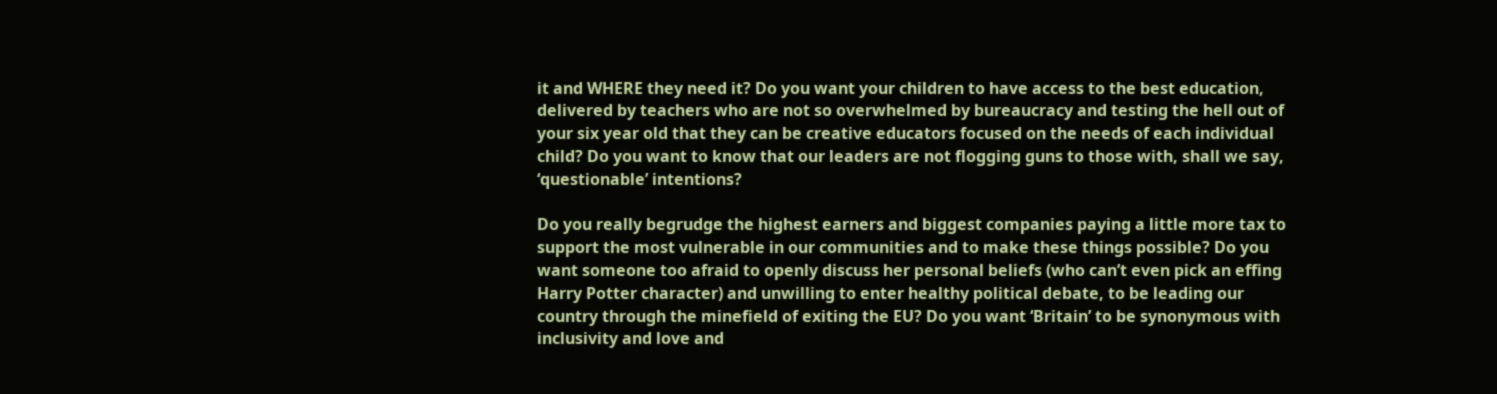it and WHERE they need it? Do you want your children to have access to the best education, delivered by teachers who are not so overwhelmed by bureaucracy and testing the hell out of your six year old that they can be creative educators focused on the needs of each individual child? Do you want to know that our leaders are not flogging guns to those with, shall we say, ‘questionable’ intentions?

Do you really begrudge the highest earners and biggest companies paying a little more tax to support the most vulnerable in our communities and to make these things possible? Do you want someone too afraid to openly discuss her personal beliefs (who can’t even pick an effing Harry Potter character) and unwilling to enter healthy political debate, to be leading our country through the minefield of exiting the EU? Do you want ‘Britain’ to be synonymous with inclusivity and love and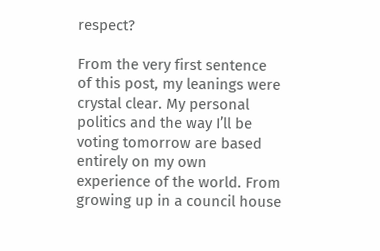respect?

From the very first sentence of this post, my leanings were crystal clear. My personal politics and the way I’ll be voting tomorrow are based entirely on my own experience of the world. From growing up in a council house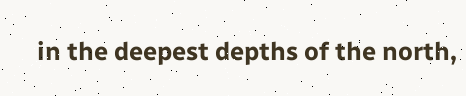in the deepest depths of the north,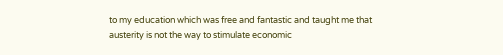to my education which was free and fantastic and taught me that austerity is not the way to stimulate economic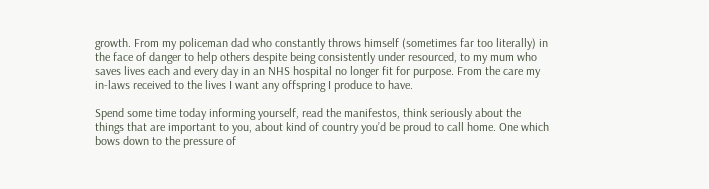growth. From my policeman dad who constantly throws himself (sometimes far too literally) in the face of danger to help others despite being consistently under resourced, to my mum who saves lives each and every day in an NHS hospital no longer fit for purpose. From the care my in-laws received to the lives I want any offspring I produce to have.

Spend some time today informing yourself, read the manifestos, think seriously about the things that are important to you, about kind of country you’d be proud to call home. One which bows down to the pressure of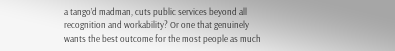a tango’d madman, cuts public services beyond all recognition and workability? Or one that genuinely wants the best outcome for the most people as much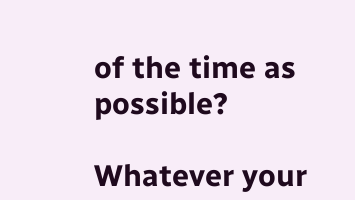of the time as possible?

Whatever your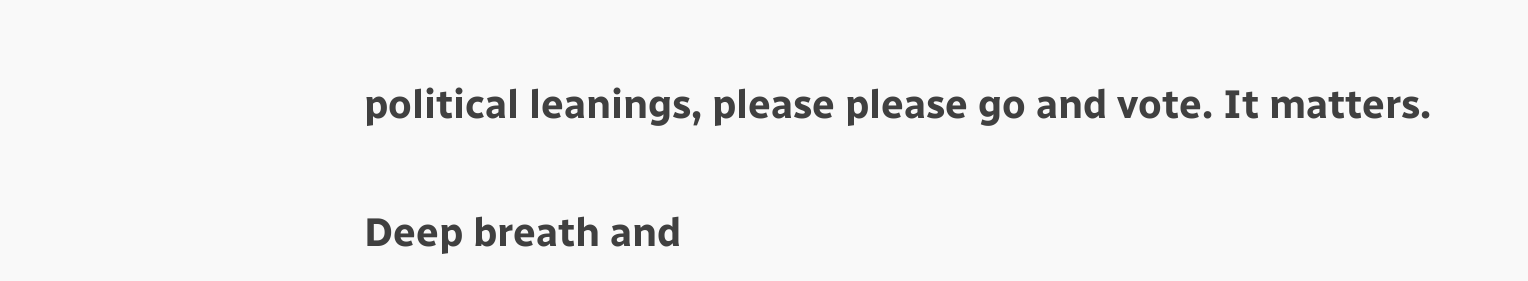political leanings, please please go and vote. It matters.

Deep breath and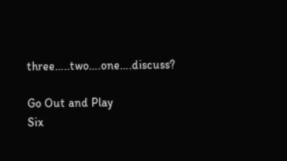three…..two….one….discuss?

Go Out and Play
Six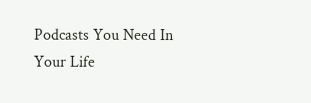Podcasts You Need In Your Life